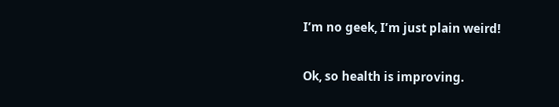I’m no geek, I’m just plain weird!

Ok, so health is improving.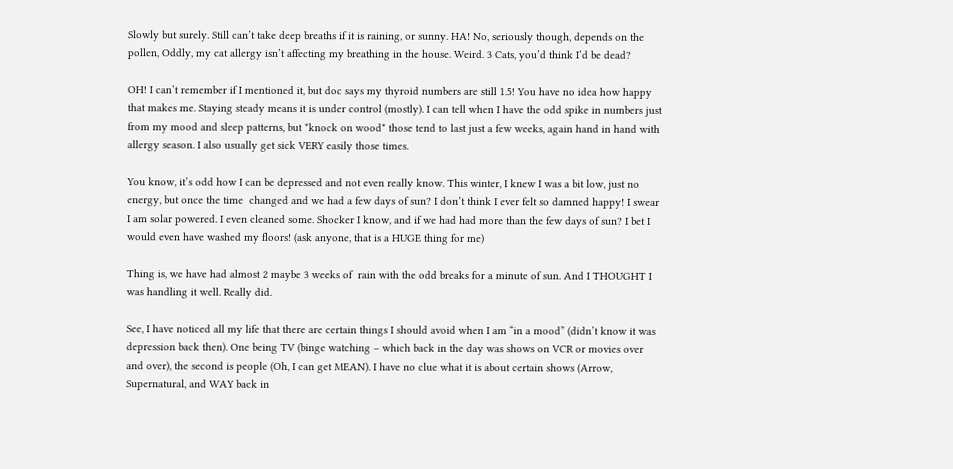Slowly but surely. Still can’t take deep breaths if it is raining, or sunny. HA! No, seriously though, depends on the pollen, Oddly, my cat allergy isn’t affecting my breathing in the house. Weird. 3 Cats, you’d think I’d be dead?

OH! I can’t remember if I mentioned it, but doc says my thyroid numbers are still 1.5! You have no idea how happy that makes me. Staying steady means it is under control (mostly). I can tell when I have the odd spike in numbers just from my mood and sleep patterns, but *knock on wood* those tend to last just a few weeks, again hand in hand with allergy season. I also usually get sick VERY easily those times.

You know, it’s odd how I can be depressed and not even really know. This winter, I knew I was a bit low, just no energy, but once the time  changed and we had a few days of sun? I don’t think I ever felt so damned happy! I swear I am solar powered. I even cleaned some. Shocker I know, and if we had had more than the few days of sun? I bet I would even have washed my floors! (ask anyone, that is a HUGE thing for me)

Thing is, we have had almost 2 maybe 3 weeks of  rain with the odd breaks for a minute of sun. And I THOUGHT I was handling it well. Really did.

See, I have noticed all my life that there are certain things I should avoid when I am “in a mood” (didn’t know it was depression back then). One being TV (binge watching – which back in the day was shows on VCR or movies over and over), the second is people (Oh, I can get MEAN). I have no clue what it is about certain shows (Arrow, Supernatural, and WAY back in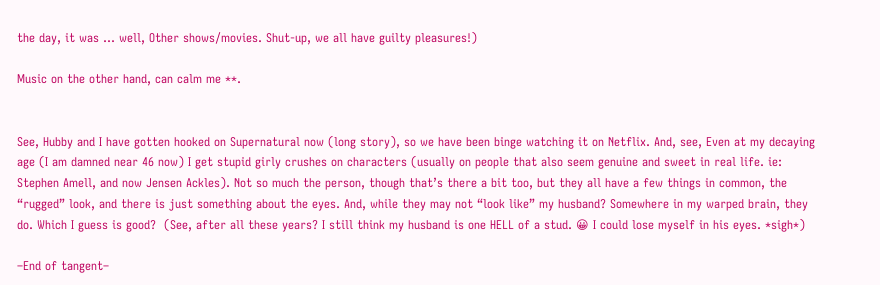the day, it was … well, Other shows/movies. Shut-up, we all have guilty pleasures!)

Music on the other hand, can calm me **.


See, Hubby and I have gotten hooked on Supernatural now (long story), so we have been binge watching it on Netflix. And, see, Even at my decaying age (I am damned near 46 now) I get stupid girly crushes on characters (usually on people that also seem genuine and sweet in real life. ie: Stephen Amell, and now Jensen Ackles). Not so much the person, though that’s there a bit too, but they all have a few things in common, the “rugged” look, and there is just something about the eyes. And, while they may not “look like” my husband? Somewhere in my warped brain, they do. Which I guess is good?  (See, after all these years? I still think my husband is one HELL of a stud. 😀 I could lose myself in his eyes. *sigh*)

–End of tangent–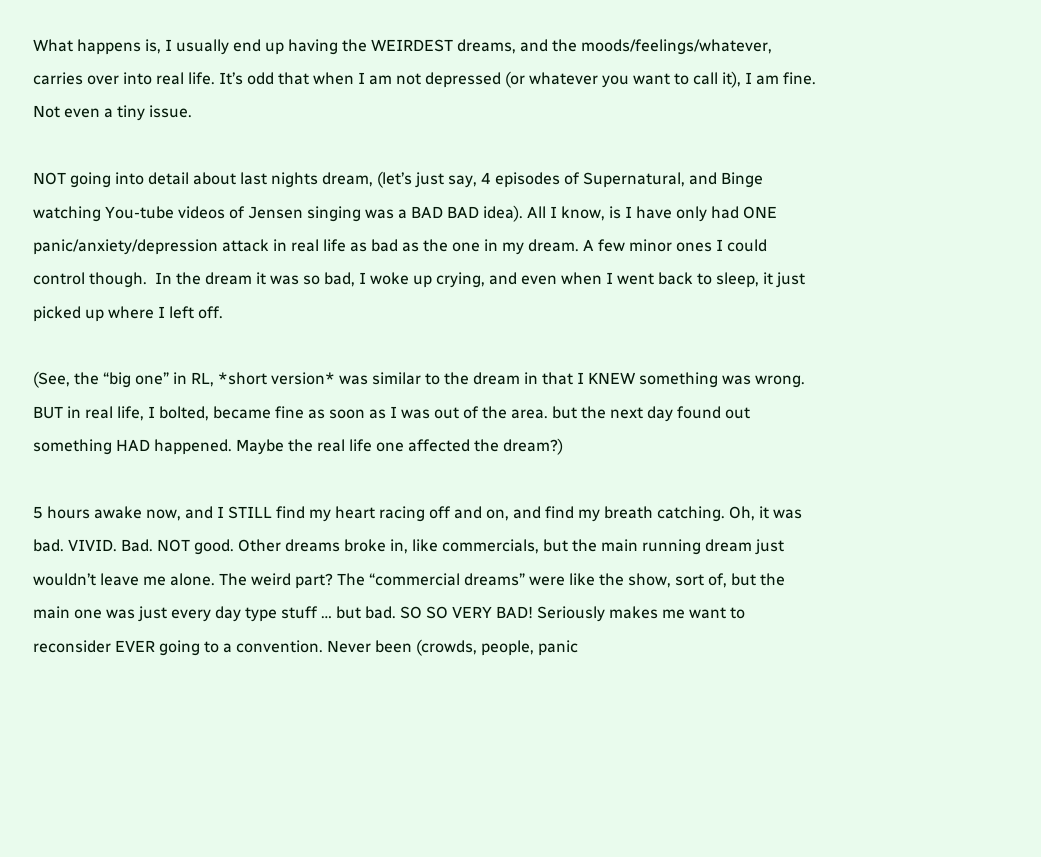What happens is, I usually end up having the WEIRDEST dreams, and the moods/feelings/whatever, carries over into real life. It’s odd that when I am not depressed (or whatever you want to call it), I am fine. Not even a tiny issue.

NOT going into detail about last nights dream, (let’s just say, 4 episodes of Supernatural, and Binge watching You-tube videos of Jensen singing was a BAD BAD idea). All I know, is I have only had ONE panic/anxiety/depression attack in real life as bad as the one in my dream. A few minor ones I could control though.  In the dream it was so bad, I woke up crying, and even when I went back to sleep, it just picked up where I left off.

(See, the “big one” in RL, *short version* was similar to the dream in that I KNEW something was wrong. BUT in real life, I bolted, became fine as soon as I was out of the area. but the next day found out something HAD happened. Maybe the real life one affected the dream?)

5 hours awake now, and I STILL find my heart racing off and on, and find my breath catching. Oh, it was bad. VIVID. Bad. NOT good. Other dreams broke in, like commercials, but the main running dream just wouldn’t leave me alone. The weird part? The “commercial dreams” were like the show, sort of, but the main one was just every day type stuff … but bad. SO SO VERY BAD! Seriously makes me want to reconsider EVER going to a convention. Never been (crowds, people, panic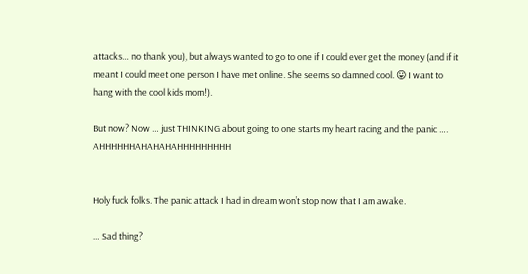attacks… no thank you), but always wanted to go to one if I could ever get the money (and if it meant I could meet one person I have met online. She seems so damned cool. 😛 I want to hang with the cool kids mom!).

But now? Now … just THINKING about going to one starts my heart racing and the panic …. AHHHHHHAHAHAHAHHHHHHHHH


Holy fuck folks. The panic attack I had in dream won’t stop now that I am awake.

… Sad thing?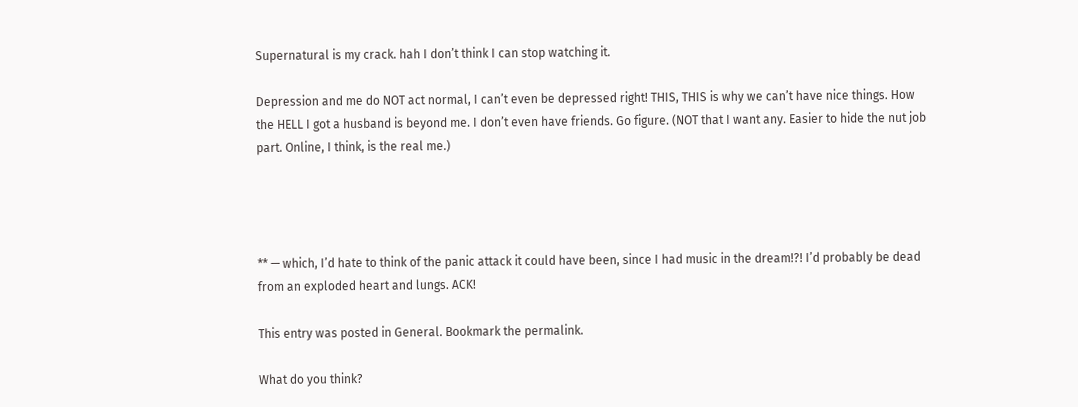Supernatural is my crack. hah I don’t think I can stop watching it.

Depression and me do NOT act normal, I can’t even be depressed right! THIS, THIS is why we can’t have nice things. How the HELL I got a husband is beyond me. I don’t even have friends. Go figure. (NOT that I want any. Easier to hide the nut job part. Online, I think, is the real me.)




** — which, I’d hate to think of the panic attack it could have been, since I had music in the dream!?! I’d probably be dead from an exploded heart and lungs. ACK!

This entry was posted in General. Bookmark the permalink.

What do you think?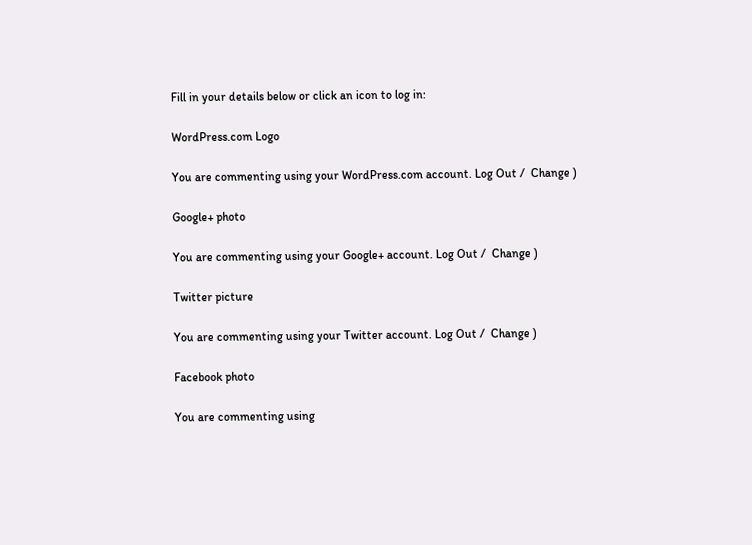Fill in your details below or click an icon to log in:

WordPress.com Logo

You are commenting using your WordPress.com account. Log Out /  Change )

Google+ photo

You are commenting using your Google+ account. Log Out /  Change )

Twitter picture

You are commenting using your Twitter account. Log Out /  Change )

Facebook photo

You are commenting using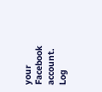your Facebook account. Log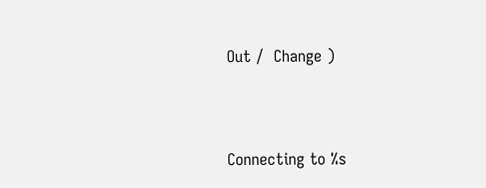Out /  Change )


Connecting to %s